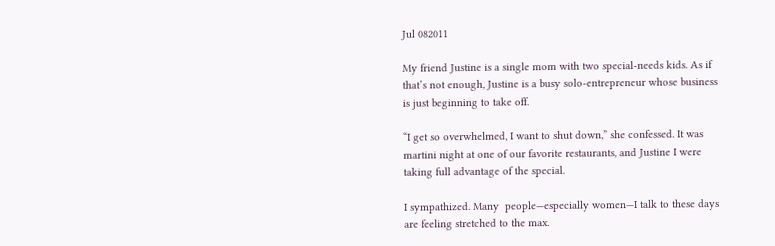Jul 082011

My friend Justine is a single mom with two special-needs kids. As if that’s not enough, Justine is a busy solo-entrepreneur whose business is just beginning to take off.

“I get so overwhelmed, I want to shut down,” she confessed. It was martini night at one of our favorite restaurants, and Justine I were taking full advantage of the special.

I sympathized. Many  people—especially women—I talk to these days are feeling stretched to the max.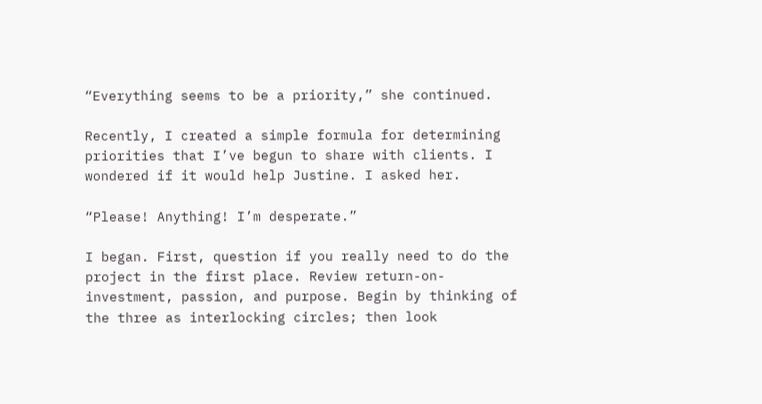“Everything seems to be a priority,” she continued.

Recently, I created a simple formula for determining priorities that I’ve begun to share with clients. I wondered if it would help Justine. I asked her.

“Please! Anything! I’m desperate.”

I began. First, question if you really need to do the project in the first place. Review return-on-investment, passion, and purpose. Begin by thinking of the three as interlocking circles; then look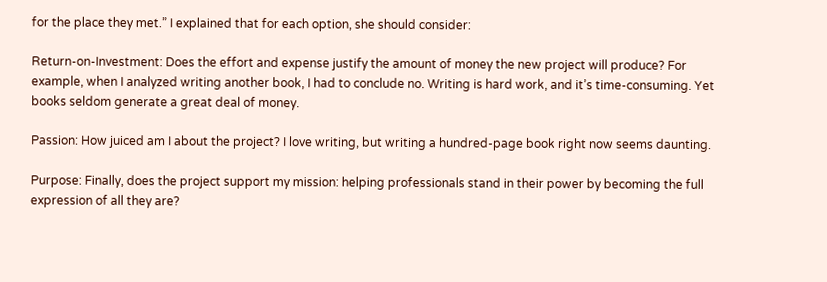for the place they met.” I explained that for each option, she should consider:

Return-on-Investment: Does the effort and expense justify the amount of money the new project will produce? For example, when I analyzed writing another book, I had to conclude no. Writing is hard work, and it’s time-consuming. Yet books seldom generate a great deal of money.

Passion: How juiced am I about the project? I love writing, but writing a hundred-page book right now seems daunting.

Purpose: Finally, does the project support my mission: helping professionals stand in their power by becoming the full expression of all they are?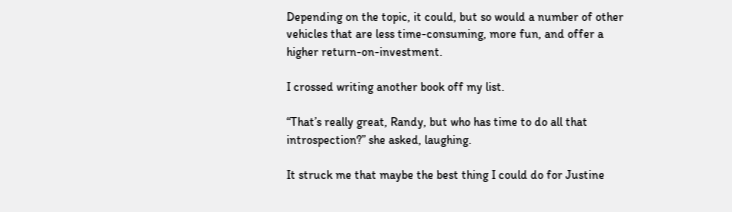Depending on the topic, it could, but so would a number of other vehicles that are less time-consuming, more fun, and offer a higher return-on-investment.

I crossed writing another book off my list.

“That’s really great, Randy, but who has time to do all that introspection?” she asked, laughing.

It struck me that maybe the best thing I could do for Justine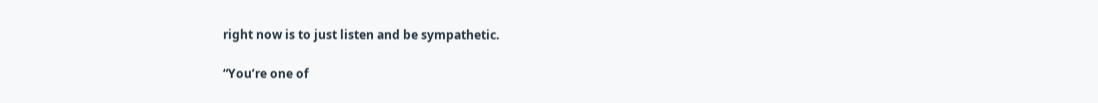right now is to just listen and be sympathetic.

“You’re one of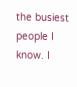the busiest people I know. I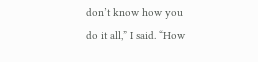don’t know how you do it all,” I said. “How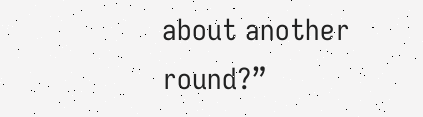about another round?”